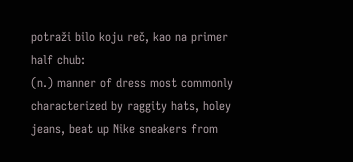potraži bilo koju reč, kao na primer half chub:
(n.) manner of dress most commonly characterized by raggity hats, holey jeans, beat up Nike sneakers from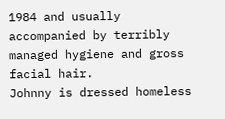1984 and usually accompanied by terribly managed hygiene and gross facial hair.
Johnny is dressed homeless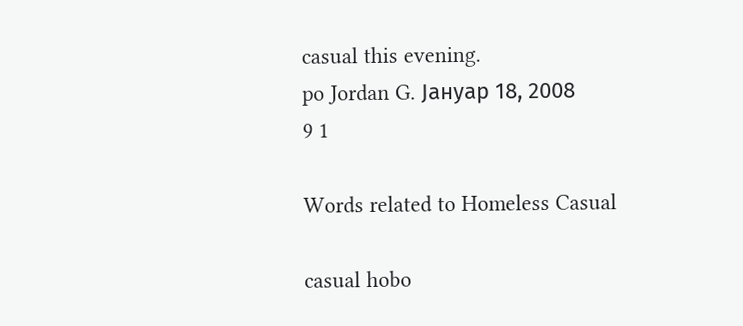casual this evening.
po Jordan G. Јануар 18, 2008
9 1

Words related to Homeless Casual

casual hobo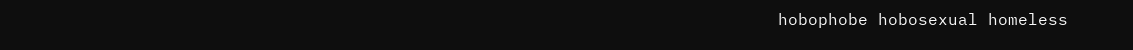hobophobe hobosexual homeless